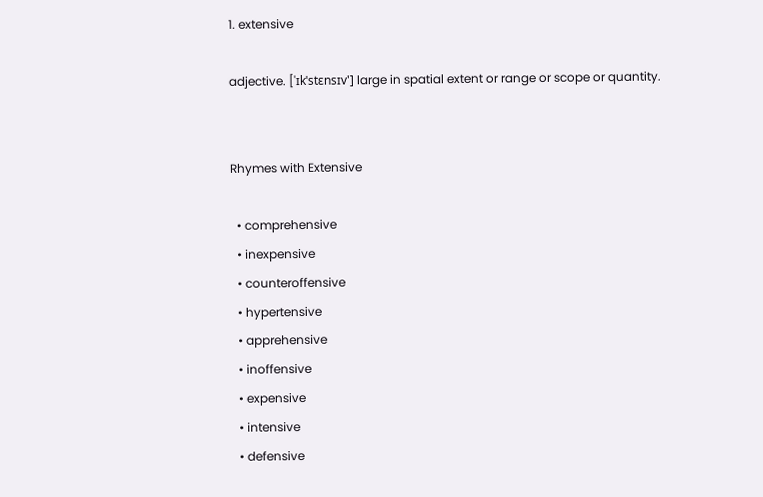1. extensive

adjective. ['ɪkˈstɛnsɪv'] large in spatial extent or range or scope or quantity.


Rhymes with Extensive

  • comprehensive
  • inexpensive
  • counteroffensive
  • hypertensive
  • apprehensive
  • inoffensive
  • expensive
  • intensive
  • defensive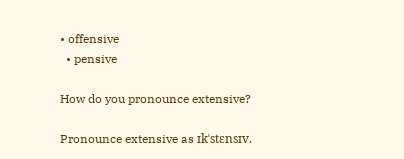• offensive
  • pensive

How do you pronounce extensive?

Pronounce extensive as ɪkˈstɛnsɪv.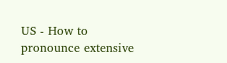US - How to pronounce extensive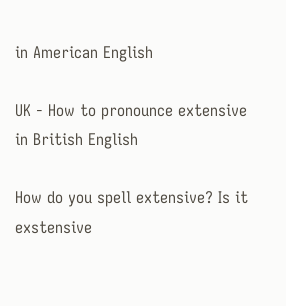in American English

UK - How to pronounce extensive in British English

How do you spell extensive? Is it exstensive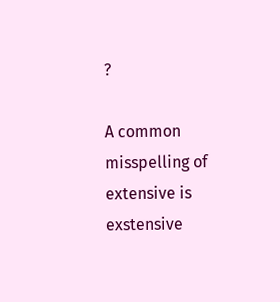?

A common misspelling of extensive is exstensive